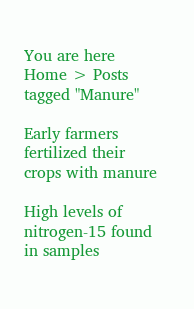You are here
Home > Posts tagged "Manure"

Early farmers fertilized their crops with manure

High levels of nitrogen-15 found in samples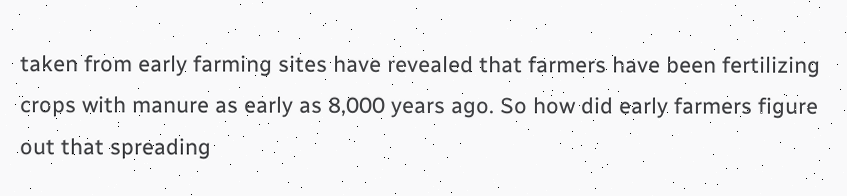taken from early farming sites have revealed that farmers have been fertilizing crops with manure as early as 8,000 years ago. So how did early farmers figure out that spreading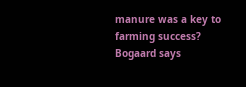manure was a key to farming success? Bogaard says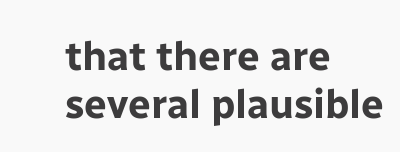that there are several plausible